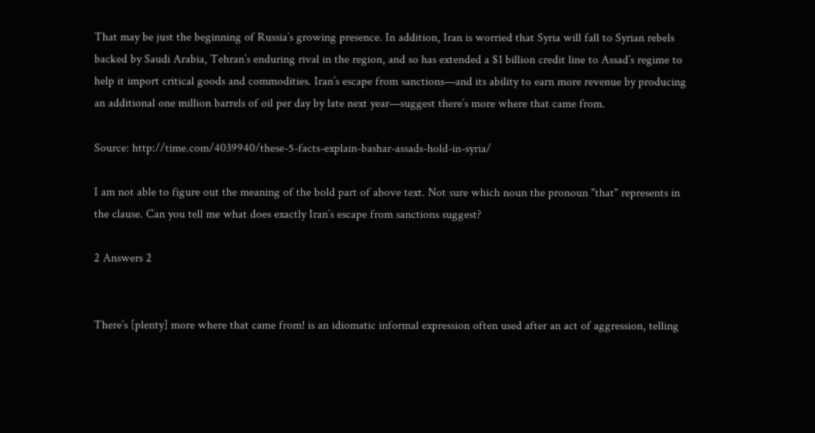That may be just the beginning of Russia’s growing presence. In addition, Iran is worried that Syria will fall to Syrian rebels backed by Saudi Arabia, Tehran’s enduring rival in the region, and so has extended a $1 billion credit line to Assad’s regime to help it import critical goods and commodities. Iran’s escape from sanctions—and its ability to earn more revenue by producing an additional one million barrels of oil per day by late next year—suggest there’s more where that came from.

Source: http://time.com/4039940/these-5-facts-explain-bashar-assads-hold-in-syria/

I am not able to figure out the meaning of the bold part of above text. Not sure which noun the pronoun "that" represents in the clause. Can you tell me what does exactly Iran’s escape from sanctions suggest?

2 Answers 2


There’s [plenty] more where that came from! is an idiomatic informal expression often used after an act of aggression, telling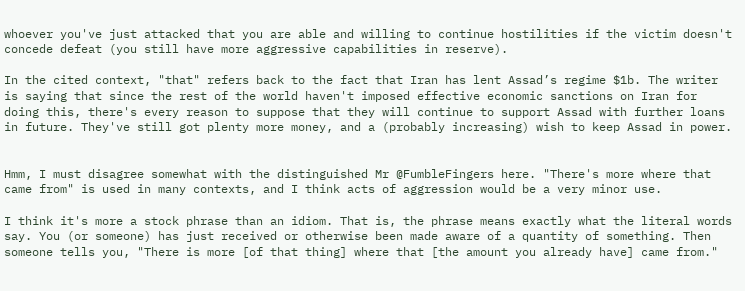whoever you've just attacked that you are able and willing to continue hostilities if the victim doesn't concede defeat (you still have more aggressive capabilities in reserve).

In the cited context, "that" refers back to the fact that Iran has lent Assad’s regime $1b. The writer is saying that since the rest of the world haven't imposed effective economic sanctions on Iran for doing this, there's every reason to suppose that they will continue to support Assad with further loans in future. They've still got plenty more money, and a (probably increasing) wish to keep Assad in power.


Hmm, I must disagree somewhat with the distinguished Mr @FumbleFingers here. "There's more where that came from" is used in many contexts, and I think acts of aggression would be a very minor use.

I think it's more a stock phrase than an idiom. That is, the phrase means exactly what the literal words say. You (or someone) has just received or otherwise been made aware of a quantity of something. Then someone tells you, "There is more [of that thing] where that [the amount you already have] came from."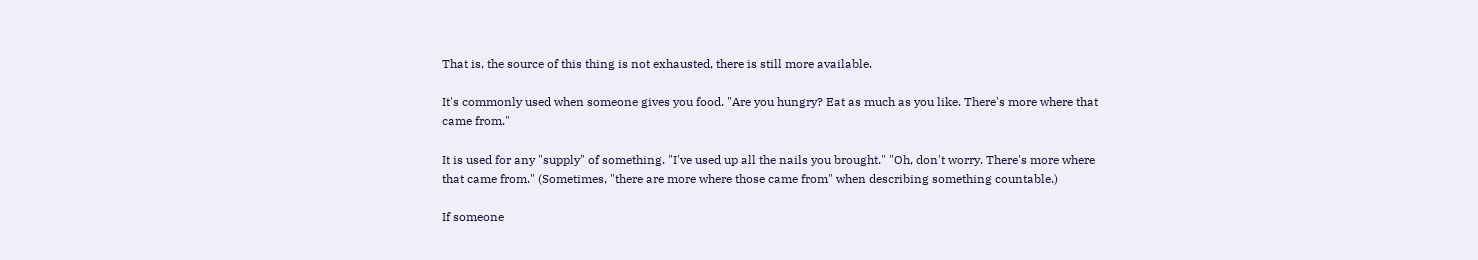That is, the source of this thing is not exhausted, there is still more available.

It's commonly used when someone gives you food. "Are you hungry? Eat as much as you like. There's more where that came from."

It is used for any "supply" of something. "I've used up all the nails you brought." "Oh, don't worry. There's more where that came from." (Sometimes, "there are more where those came from" when describing something countable.)

If someone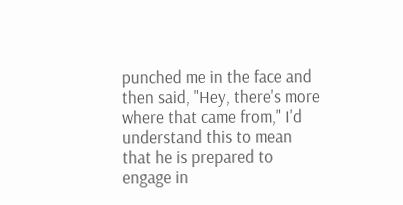punched me in the face and then said, "Hey, there's more where that came from," I'd understand this to mean that he is prepared to engage in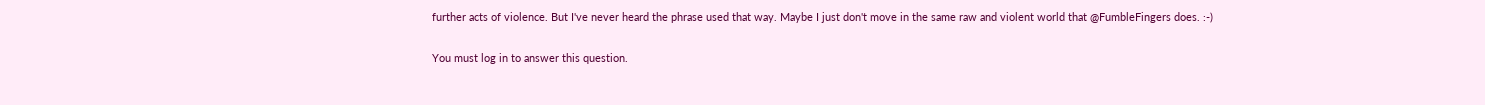further acts of violence. But I've never heard the phrase used that way. Maybe I just don't move in the same raw and violent world that @FumbleFingers does. :-)

You must log in to answer this question.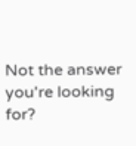Not the answer you're looking for?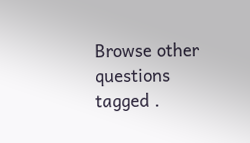Browse other questions tagged .